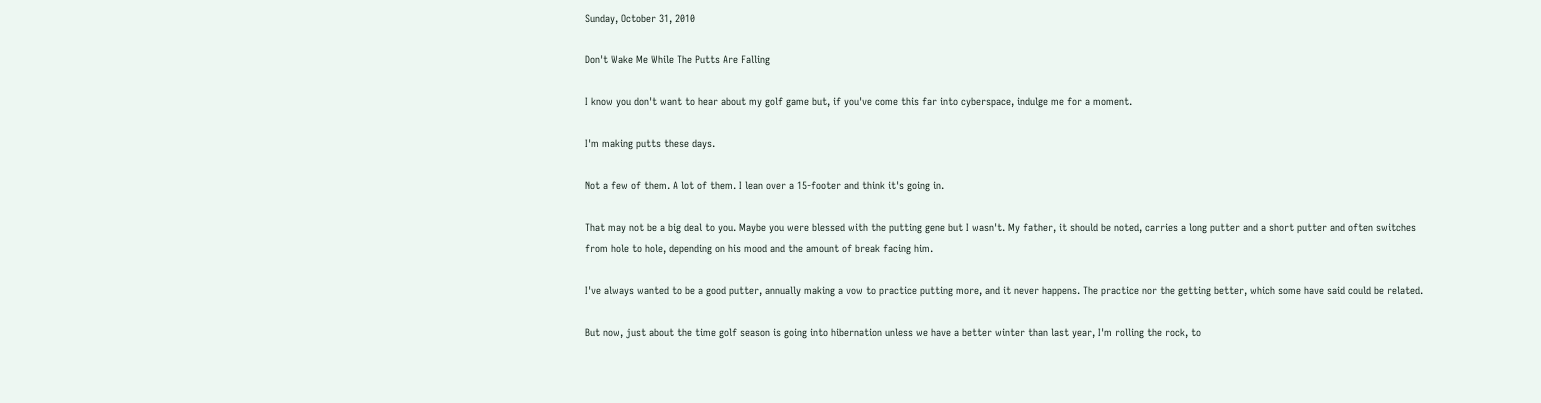Sunday, October 31, 2010

Don't Wake Me While The Putts Are Falling

I know you don't want to hear about my golf game but, if you've come this far into cyberspace, indulge me for a moment.

I'm making putts these days.

Not a few of them. A lot of them. I lean over a 15-footer and think it's going in.

That may not be a big deal to you. Maybe you were blessed with the putting gene but I wasn't. My father, it should be noted, carries a long putter and a short putter and often switches from hole to hole, depending on his mood and the amount of break facing him.

I've always wanted to be a good putter, annually making a vow to practice putting more, and it never happens. The practice nor the getting better, which some have said could be related.

But now, just about the time golf season is going into hibernation unless we have a better winter than last year, I'm rolling the rock, to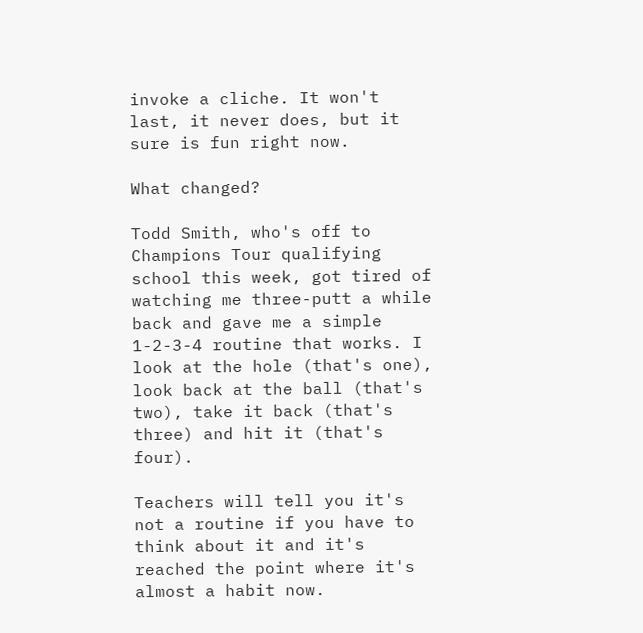invoke a cliche. It won't last, it never does, but it sure is fun right now.

What changed?

Todd Smith, who's off to Champions Tour qualifying school this week, got tired of watching me three-putt a while back and gave me a simple 1-2-3-4 routine that works. I look at the hole (that's one), look back at the ball (that's two), take it back (that's three) and hit it (that's four).

Teachers will tell you it's not a routine if you have to think about it and it's reached the point where it's almost a habit now.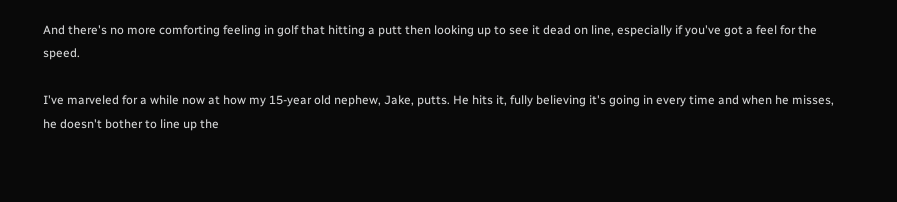And there's no more comforting feeling in golf that hitting a putt then looking up to see it dead on line, especially if you've got a feel for the speed.

I've marveled for a while now at how my 15-year old nephew, Jake, putts. He hits it, fully believing it's going in every time and when he misses, he doesn't bother to line up the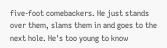five-foot comebackers. He just stands over them, slams them in and goes to the next hole. He's too young to know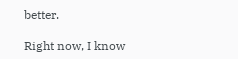better.

Right now, I know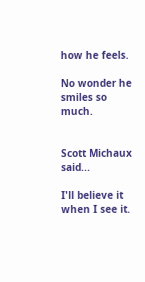how he feels.

No wonder he smiles so much.


Scott Michaux said...

I'll believe it when I see it.